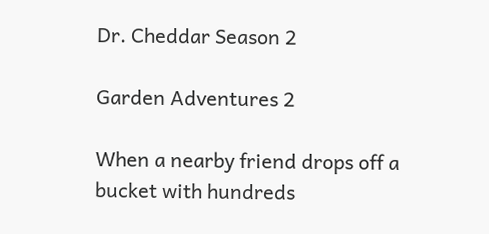Dr. Cheddar Season 2

Garden Adventures 2

When a nearby friend drops off a bucket with hundreds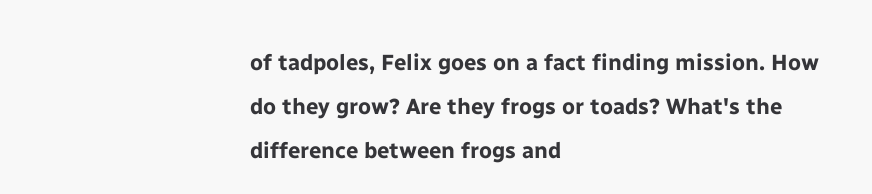of tadpoles, Felix goes on a fact finding mission. How do they grow? Are they frogs or toads? What's the difference between frogs and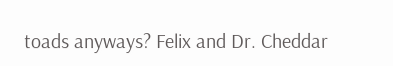toads anyways? Felix and Dr. Cheddar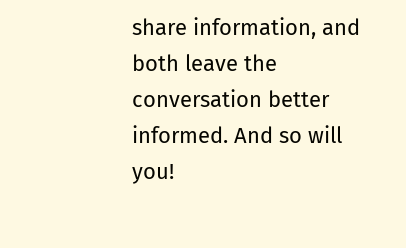share information, and both leave the conversation better informed. And so will you!